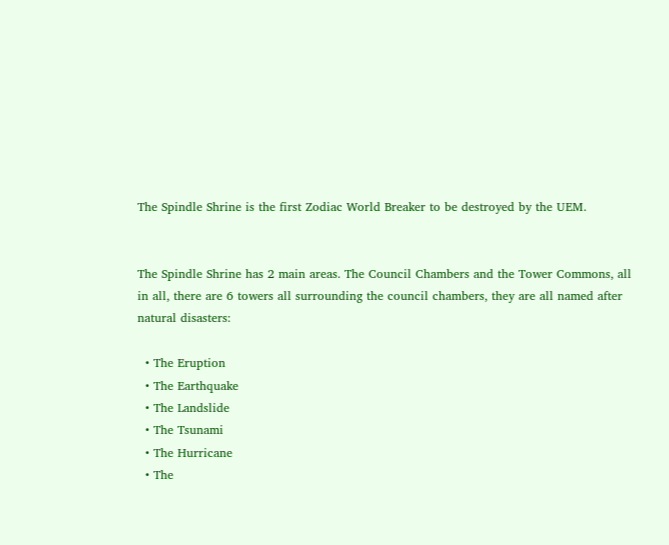The Spindle Shrine is the first Zodiac World Breaker to be destroyed by the UEM.


The Spindle Shrine has 2 main areas. The Council Chambers and the Tower Commons, all in all, there are 6 towers all surrounding the council chambers, they are all named after natural disasters:

  • The Eruption
  • The Earthquake
  • The Landslide
  • The Tsunami
  • The Hurricane
  • The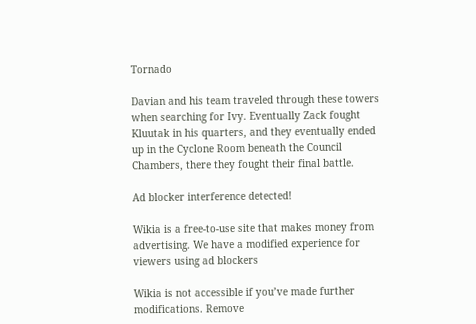Tornado

Davian and his team traveled through these towers when searching for Ivy. Eventually Zack fought Kluutak in his quarters, and they eventually ended up in the Cyclone Room beneath the Council Chambers, there they fought their final battle.

Ad blocker interference detected!

Wikia is a free-to-use site that makes money from advertising. We have a modified experience for viewers using ad blockers

Wikia is not accessible if you’ve made further modifications. Remove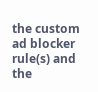the custom ad blocker rule(s) and the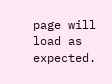page will load as expected.